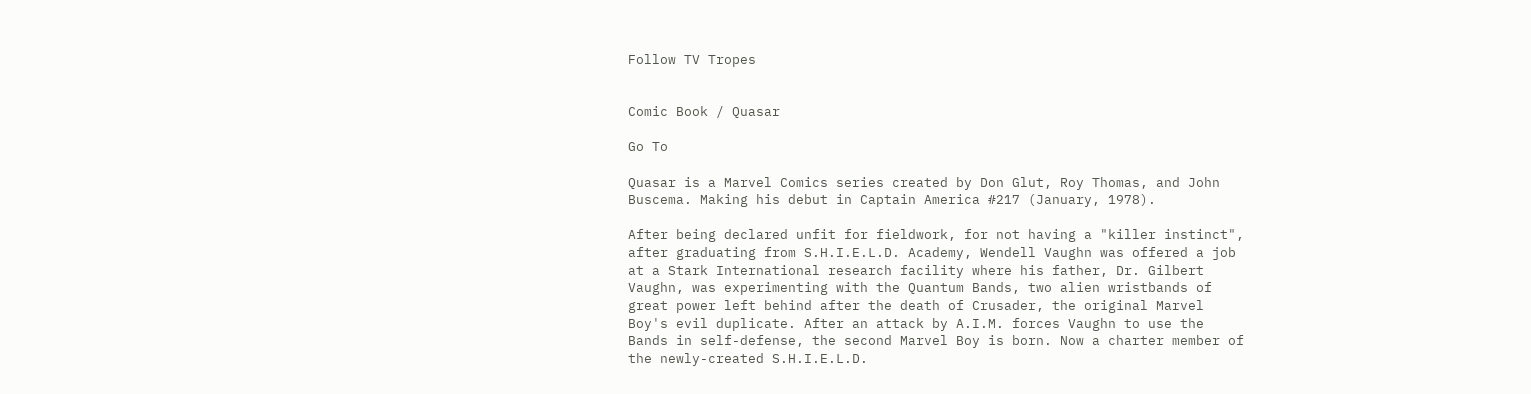Follow TV Tropes


Comic Book / Quasar

Go To

Quasar is a Marvel Comics series created by Don Glut, Roy Thomas, and John Buscema. Making his debut in Captain America #217 (January, 1978).

After being declared unfit for fieldwork, for not having a "killer instinct", after graduating from S.H.I.E.L.D. Academy, Wendell Vaughn was offered a job at a Stark International research facility where his father, Dr. Gilbert Vaughn, was experimenting with the Quantum Bands, two alien wristbands of great power left behind after the death of Crusader, the original Marvel Boy's evil duplicate. After an attack by A.I.M. forces Vaughn to use the Bands in self-defense, the second Marvel Boy is born. Now a charter member of the newly-created S.H.I.E.L.D.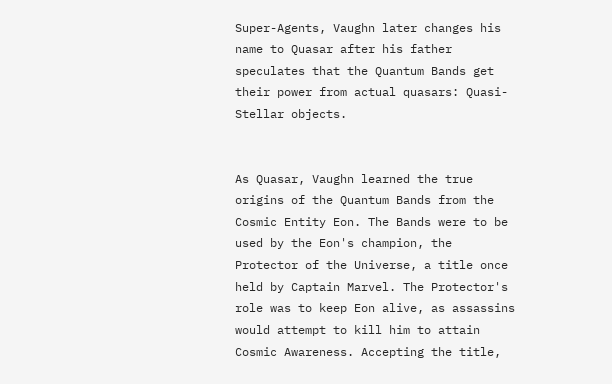Super-Agents, Vaughn later changes his name to Quasar after his father speculates that the Quantum Bands get their power from actual quasars: Quasi-Stellar objects.


As Quasar, Vaughn learned the true origins of the Quantum Bands from the Cosmic Entity Eon. The Bands were to be used by the Eon's champion, the Protector of the Universe, a title once held by Captain Marvel. The Protector's role was to keep Eon alive, as assassins would attempt to kill him to attain Cosmic Awareness. Accepting the title,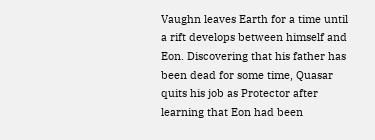Vaughn leaves Earth for a time until a rift develops between himself and Eon. Discovering that his father has been dead for some time, Quasar quits his job as Protector after learning that Eon had been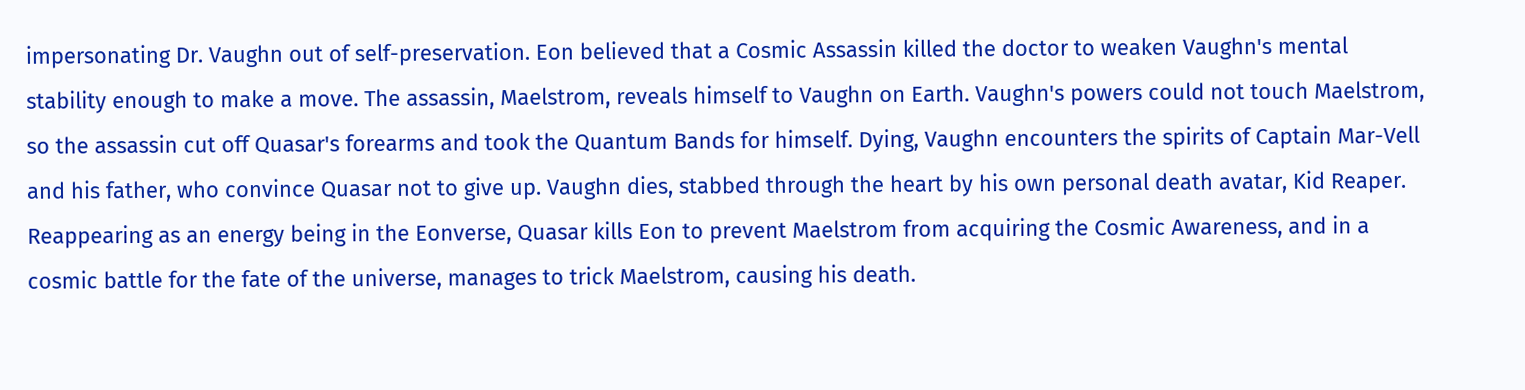impersonating Dr. Vaughn out of self-preservation. Eon believed that a Cosmic Assassin killed the doctor to weaken Vaughn's mental stability enough to make a move. The assassin, Maelstrom, reveals himself to Vaughn on Earth. Vaughn's powers could not touch Maelstrom, so the assassin cut off Quasar's forearms and took the Quantum Bands for himself. Dying, Vaughn encounters the spirits of Captain Mar-Vell and his father, who convince Quasar not to give up. Vaughn dies, stabbed through the heart by his own personal death avatar, Kid Reaper. Reappearing as an energy being in the Eonverse, Quasar kills Eon to prevent Maelstrom from acquiring the Cosmic Awareness, and in a cosmic battle for the fate of the universe, manages to trick Maelstrom, causing his death.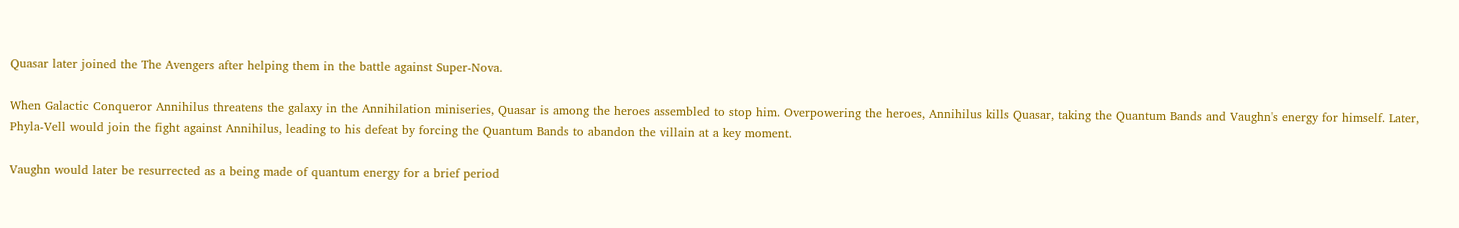Quasar later joined the The Avengers after helping them in the battle against Super-Nova.

When Galactic Conqueror Annihilus threatens the galaxy in the Annihilation miniseries, Quasar is among the heroes assembled to stop him. Overpowering the heroes, Annihilus kills Quasar, taking the Quantum Bands and Vaughn's energy for himself. Later, Phyla-Vell would join the fight against Annihilus, leading to his defeat by forcing the Quantum Bands to abandon the villain at a key moment.

Vaughn would later be resurrected as a being made of quantum energy for a brief period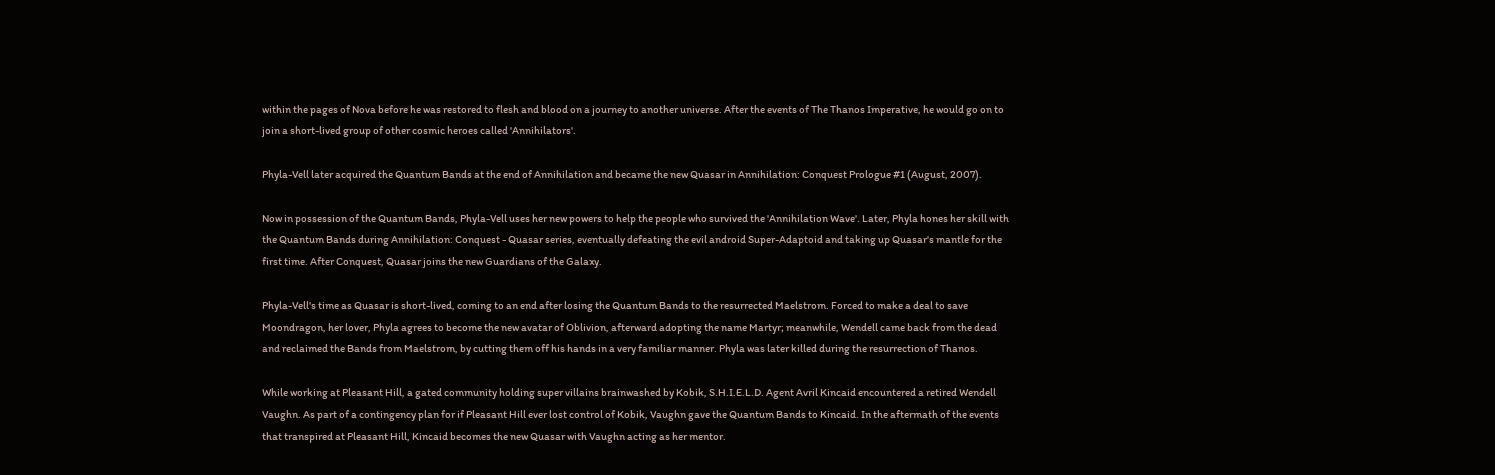within the pages of Nova before he was restored to flesh and blood on a journey to another universe. After the events of The Thanos Imperative, he would go on to join a short-lived group of other cosmic heroes called 'Annihilators'.

Phyla-Vell later acquired the Quantum Bands at the end of Annihilation and became the new Quasar in Annihilation: Conquest Prologue #1 (August, 2007).

Now in possession of the Quantum Bands, Phyla-Vell uses her new powers to help the people who survived the 'Annihilation Wave'. Later, Phyla hones her skill with the Quantum Bands during Annihilation: Conquest - Quasar series, eventually defeating the evil android Super-Adaptoid and taking up Quasar's mantle for the first time. After Conquest, Quasar joins the new Guardians of the Galaxy.

Phyla-Vell's time as Quasar is short-lived, coming to an end after losing the Quantum Bands to the resurrected Maelstrom. Forced to make a deal to save Moondragon, her lover, Phyla agrees to become the new avatar of Oblivion, afterward adopting the name Martyr; meanwhile, Wendell came back from the dead and reclaimed the Bands from Maelstrom, by cutting them off his hands in a very familiar manner. Phyla was later killed during the resurrection of Thanos.

While working at Pleasant Hill, a gated community holding super villains brainwashed by Kobik, S.H.I.E.L.D. Agent Avril Kincaid encountered a retired Wendell Vaughn. As part of a contingency plan for if Pleasant Hill ever lost control of Kobik, Vaughn gave the Quantum Bands to Kincaid. In the aftermath of the events that transpired at Pleasant Hill, Kincaid becomes the new Quasar with Vaughn acting as her mentor.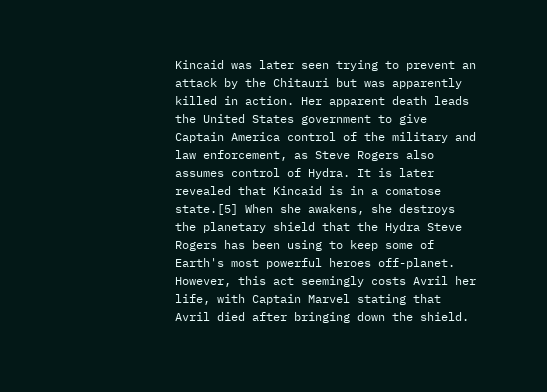Kincaid was later seen trying to prevent an attack by the Chitauri but was apparently killed in action. Her apparent death leads the United States government to give Captain America control of the military and law enforcement, as Steve Rogers also assumes control of Hydra. It is later revealed that Kincaid is in a comatose state.[5] When she awakens, she destroys the planetary shield that the Hydra Steve Rogers has been using to keep some of Earth's most powerful heroes off-planet. However, this act seemingly costs Avril her life, with Captain Marvel stating that Avril died after bringing down the shield.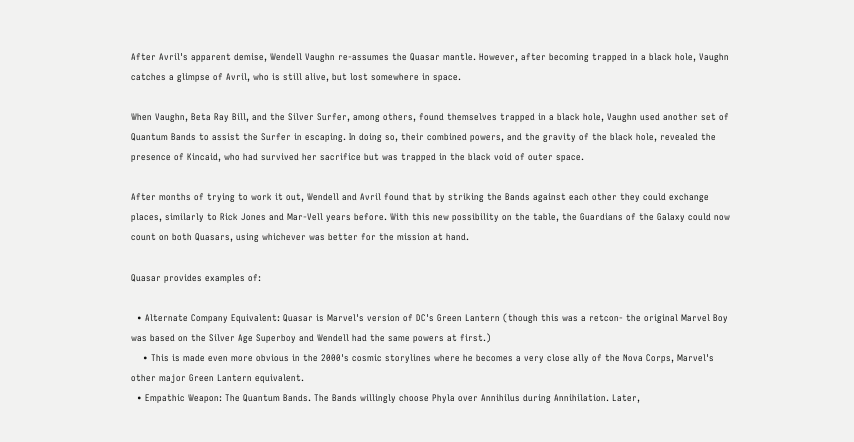After Avril's apparent demise, Wendell Vaughn re-assumes the Quasar mantle. However, after becoming trapped in a black hole, Vaughn catches a glimpse of Avril, who is still alive, but lost somewhere in space.

When Vaughn, Beta Ray Bill, and the Silver Surfer, among others, found themselves trapped in a black hole, Vaughn used another set of Quantum Bands to assist the Surfer in escaping. In doing so, their combined powers, and the gravity of the black hole, revealed the presence of Kincaid, who had survived her sacrifice but was trapped in the black void of outer space.

After months of trying to work it out, Wendell and Avril found that by striking the Bands against each other they could exchange places, similarly to Rick Jones and Mar-Vell years before. With this new possibility on the table, the Guardians of the Galaxy could now count on both Quasars, using whichever was better for the mission at hand.

Quasar provides examples of:

  • Alternate Company Equivalent: Quasar is Marvel's version of DC's Green Lantern (though this was a retcon- the original Marvel Boy was based on the Silver Age Superboy and Wendell had the same powers at first.)
    • This is made even more obvious in the 2000's cosmic storylines where he becomes a very close ally of the Nova Corps, Marvel's other major Green Lantern equivalent.
  • Empathic Weapon: The Quantum Bands. The Bands willingly choose Phyla over Annihilus during Annihilation. Later,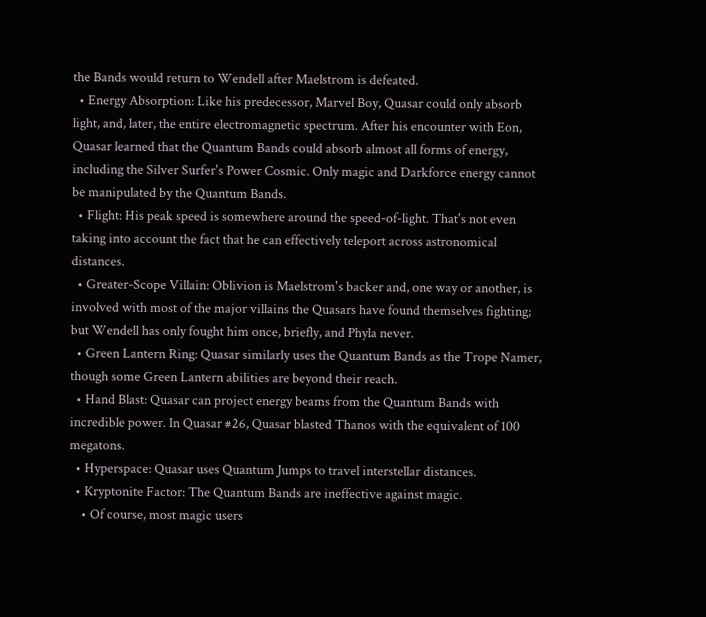the Bands would return to Wendell after Maelstrom is defeated.
  • Energy Absorption: Like his predecessor, Marvel Boy, Quasar could only absorb light, and, later, the entire electromagnetic spectrum. After his encounter with Eon, Quasar learned that the Quantum Bands could absorb almost all forms of energy, including the Silver Surfer's Power Cosmic. Only magic and Darkforce energy cannot be manipulated by the Quantum Bands.
  • Flight: His peak speed is somewhere around the speed-of-light. That's not even taking into account the fact that he can effectively teleport across astronomical distances.
  • Greater-Scope Villain: Oblivion is Maelstrom's backer and, one way or another, is involved with most of the major villains the Quasars have found themselves fighting; but Wendell has only fought him once, briefly, and Phyla never.
  • Green Lantern Ring: Quasar similarly uses the Quantum Bands as the Trope Namer, though some Green Lantern abilities are beyond their reach.
  • Hand Blast: Quasar can project energy beams from the Quantum Bands with incredible power. In Quasar #26, Quasar blasted Thanos with the equivalent of 100 megatons.
  • Hyperspace: Quasar uses Quantum Jumps to travel interstellar distances.
  • Kryptonite Factor: The Quantum Bands are ineffective against magic.
    • Of course, most magic users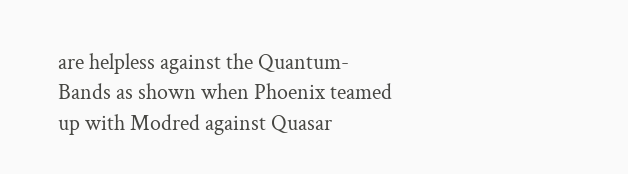are helpless against the Quantum-Bands as shown when Phoenix teamed up with Modred against Quasar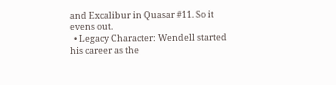and Excalibur in Quasar #11. So it evens out.
  • Legacy Character: Wendell started his career as the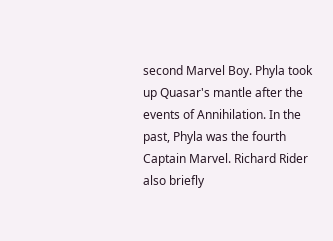second Marvel Boy. Phyla took up Quasar's mantle after the events of Annihilation. In the past, Phyla was the fourth Captain Marvel. Richard Rider also briefly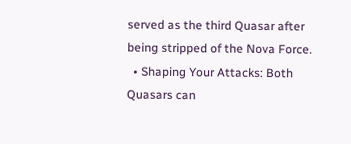served as the third Quasar after being stripped of the Nova Force.
  • Shaping Your Attacks: Both Quasars can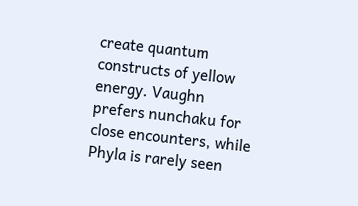create quantum constructs of yellow energy. Vaughn prefers nunchaku for close encounters, while Phyla is rarely seen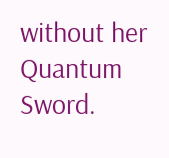without her Quantum Sword.